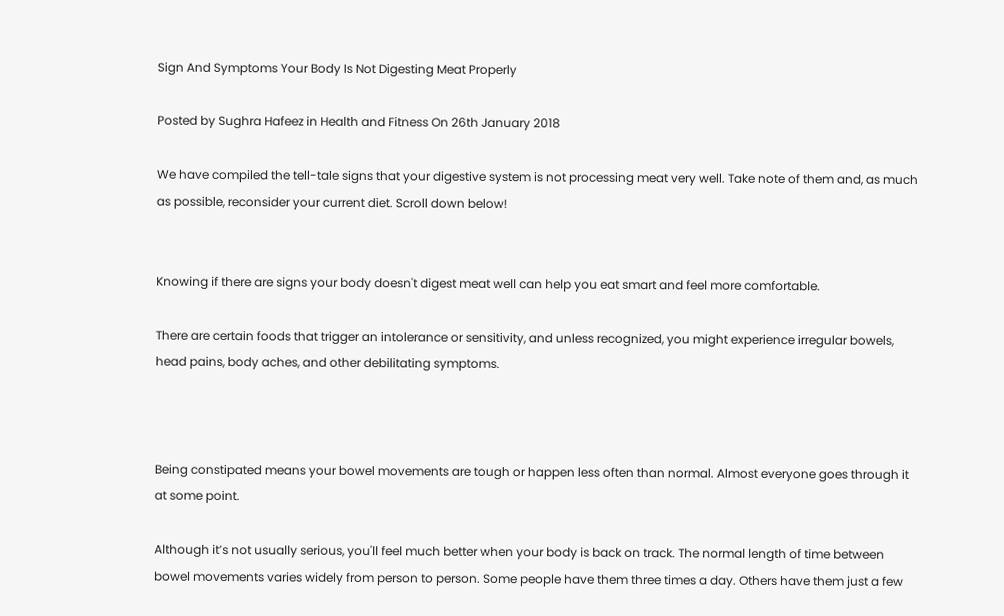Sign And Symptoms Your Body Is Not Digesting Meat Properly

Posted by Sughra Hafeez in Health and Fitness On 26th January 2018

We have compiled the tell-tale signs that your digestive system is not processing meat very well. Take note of them and, as much as possible, reconsider your current diet. Scroll down below!


Knowing if there are signs your body doesn't digest meat well can help you eat smart and feel more comfortable.

There are certain foods that trigger an intolerance or sensitivity, and unless recognized, you might experience irregular bowels, head pains, body aches, and other debilitating symptoms.



Being constipated means your bowel movements are tough or happen less often than normal. Almost everyone goes through it at some point.

Although it’s not usually serious, you'll feel much better when your body is back on track. The normal length of time between bowel movements varies widely from person to person. Some people have them three times a day. Others have them just a few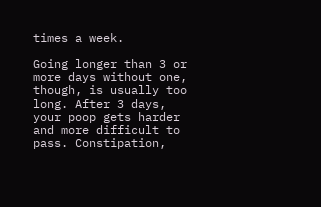times a week.

Going longer than 3 or more days without one, though, is usually too long. After 3 days, your poop gets harder and more difficult to pass. Constipation,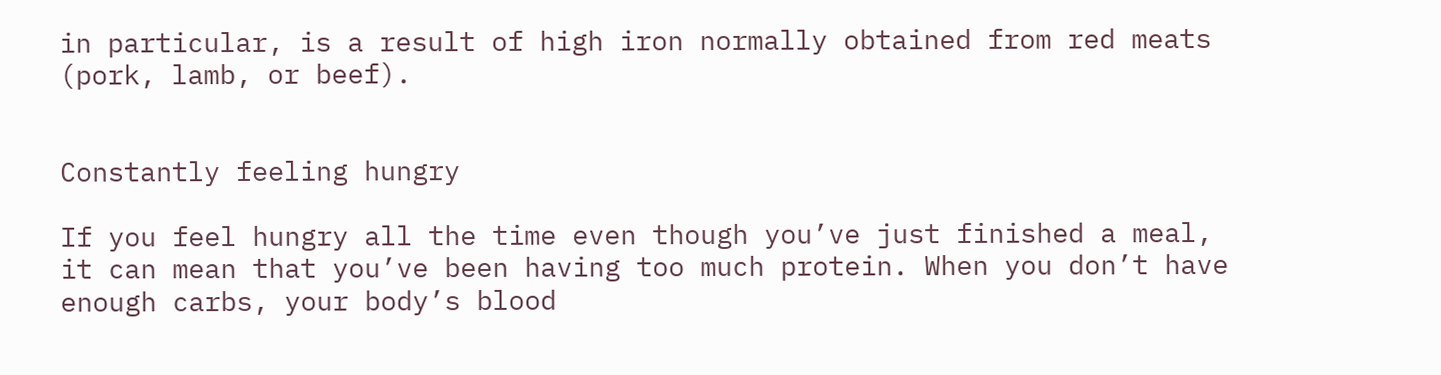in particular, is a result of high iron normally obtained from red meats (pork, lamb, or beef).


Constantly feeling hungry

If you feel hungry all the time even though you’ve just finished a meal, it can mean that you’ve been having too much protein. When you don’t have enough carbs, your body’s blood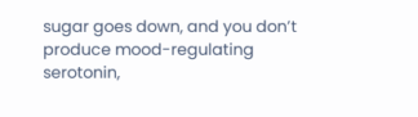sugar goes down, and you don’t produce mood-regulating serotonin,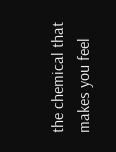the chemical that makes you feel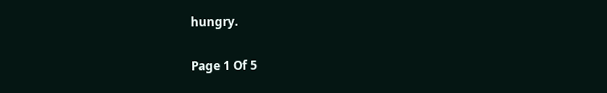hungry.

Page 1 Of 5